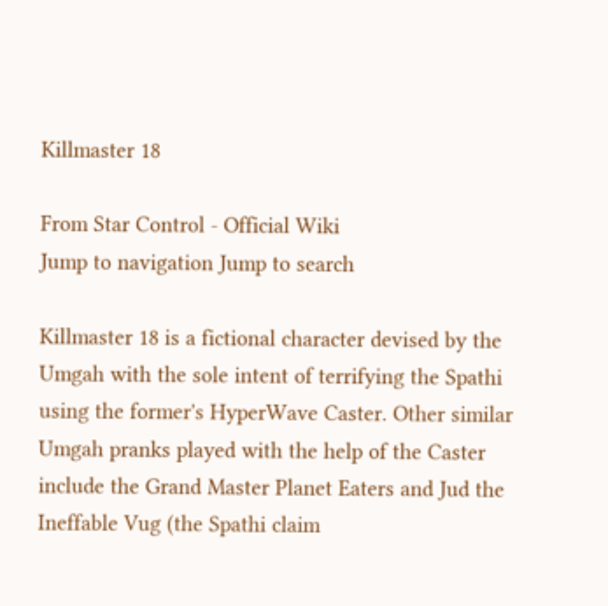Killmaster 18

From Star Control - Official Wiki
Jump to navigation Jump to search

Killmaster 18 is a fictional character devised by the Umgah with the sole intent of terrifying the Spathi using the former's HyperWave Caster. Other similar Umgah pranks played with the help of the Caster include the Grand Master Planet Eaters and Jud the Ineffable Vug (the Spathi claim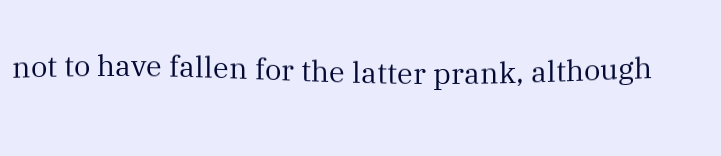not to have fallen for the latter prank, although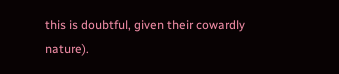this is doubtful, given their cowardly nature).